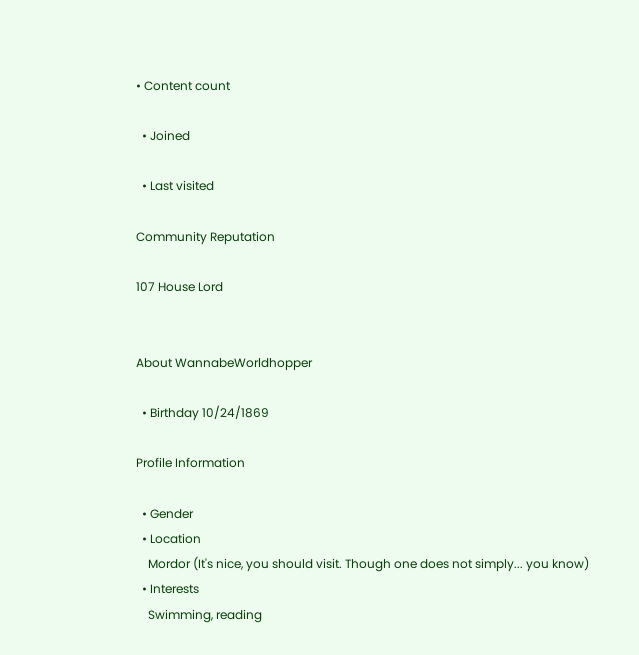• Content count

  • Joined

  • Last visited

Community Reputation

107 House Lord


About WannabeWorldhopper

  • Birthday 10/24/1869

Profile Information

  • Gender
  • Location
    Mordor (It's nice, you should visit. Though one does not simply... you know)
  • Interests
    Swimming, reading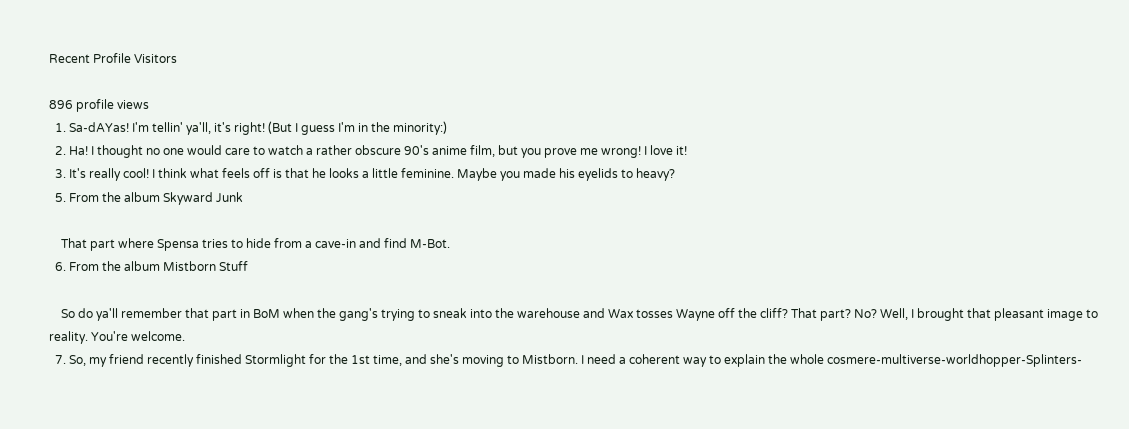Recent Profile Visitors

896 profile views
  1. Sa-dAYas! I'm tellin' ya'll, it's right! (But I guess I'm in the minority:)
  2. Ha! I thought no one would care to watch a rather obscure 90's anime film, but you prove me wrong! I love it!
  3. It's really cool! I think what feels off is that he looks a little feminine. Maybe you made his eyelids to heavy?
  5. From the album Skyward Junk

    That part where Spensa tries to hide from a cave-in and find M-Bot.
  6. From the album Mistborn Stuff

    So do ya'll remember that part in BoM when the gang's trying to sneak into the warehouse and Wax tosses Wayne off the cliff? That part? No? Well, I brought that pleasant image to reality. You're welcome.
  7. So, my friend recently finished Stormlight for the 1st time, and she's moving to Mistborn. I need a coherent way to explain the whole cosmere-multiverse-worldhopper-Splinters-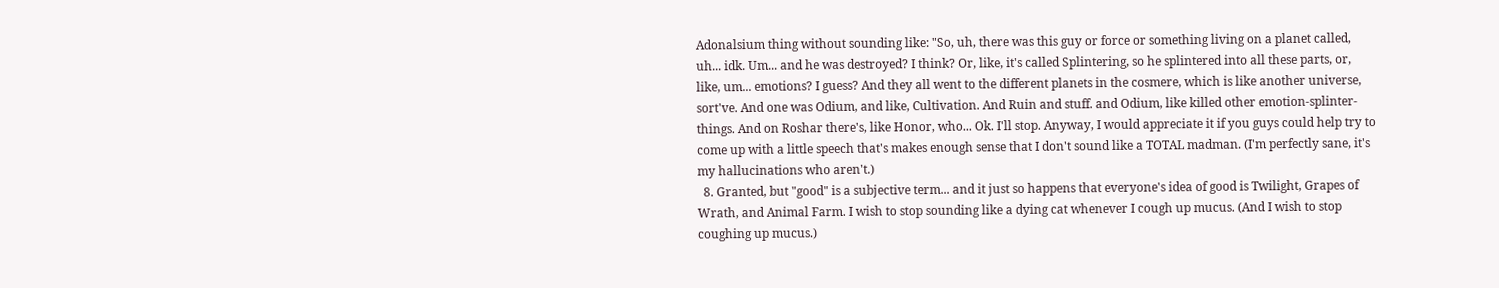Adonalsium thing without sounding like: "So, uh, there was this guy or force or something living on a planet called, uh... idk. Um... and he was destroyed? I think? Or, like, it's called Splintering, so he splintered into all these parts, or, like, um... emotions? I guess? And they all went to the different planets in the cosmere, which is like another universe, sort've. And one was Odium, and like, Cultivation. And Ruin and stuff. and Odium, like killed other emotion-splinter-things. And on Roshar there's, like Honor, who... Ok. I'll stop. Anyway, I would appreciate it if you guys could help try to come up with a little speech that's makes enough sense that I don't sound like a TOTAL madman. (I'm perfectly sane, it's my hallucinations who aren't.)
  8. Granted, but "good" is a subjective term... and it just so happens that everyone's idea of good is Twilight, Grapes of Wrath, and Animal Farm. I wish to stop sounding like a dying cat whenever I cough up mucus. (And I wish to stop coughing up mucus.)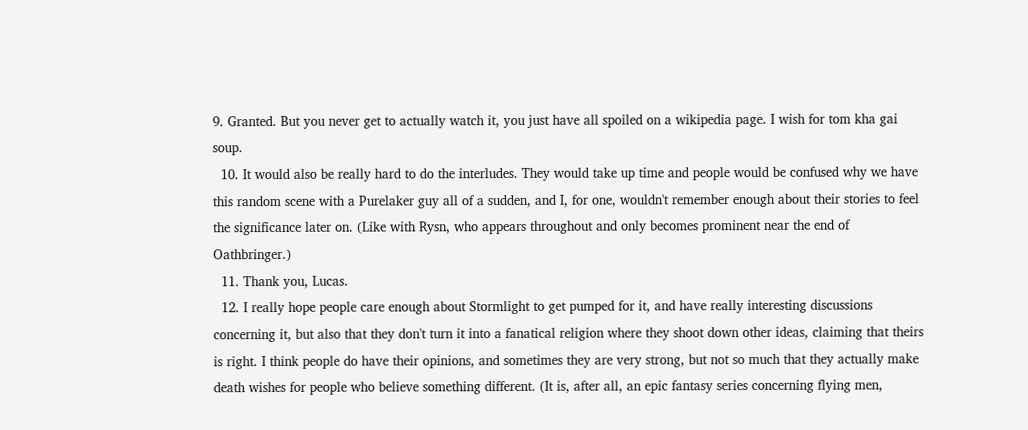9. Granted. But you never get to actually watch it, you just have all spoiled on a wikipedia page. I wish for tom kha gai soup.
  10. It would also be really hard to do the interludes. They would take up time and people would be confused why we have this random scene with a Purelaker guy all of a sudden, and I, for one, wouldn't remember enough about their stories to feel the significance later on. (Like with Rysn, who appears throughout and only becomes prominent near the end of Oathbringer.)
  11. Thank you, Lucas.
  12. I really hope people care enough about Stormlight to get pumped for it, and have really interesting discussions concerning it, but also that they don't turn it into a fanatical religion where they shoot down other ideas, claiming that theirs is right. I think people do have their opinions, and sometimes they are very strong, but not so much that they actually make death wishes for people who believe something different. (It is, after all, an epic fantasy series concerning flying men,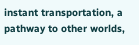instant transportation, a pathway to other worlds,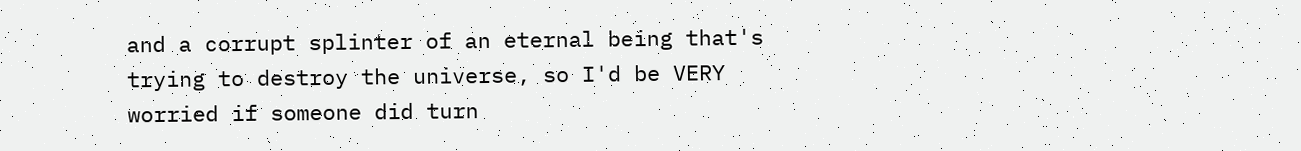and a corrupt splinter of an eternal being that's trying to destroy the universe, so I'd be VERY worried if someone did turn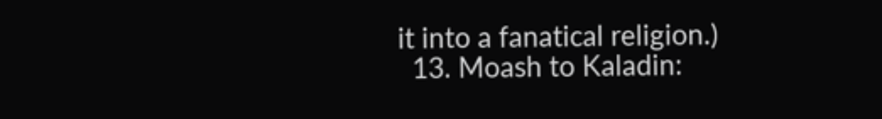it into a fanatical religion.)
  13. Moash to Kaladin: